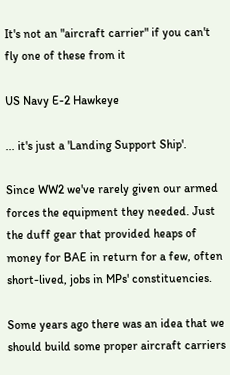It's not an "aircraft carrier" if you can't fly one of these from it

US Navy E-2 Hawkeye

... it's just a 'Landing Support Ship'.

Since WW2 we've rarely given our armed forces the equipment they needed. Just the duff gear that provided heaps of money for BAE in return for a few, often short-lived, jobs in MPs' constituencies.

Some years ago there was an idea that we should build some proper aircraft carriers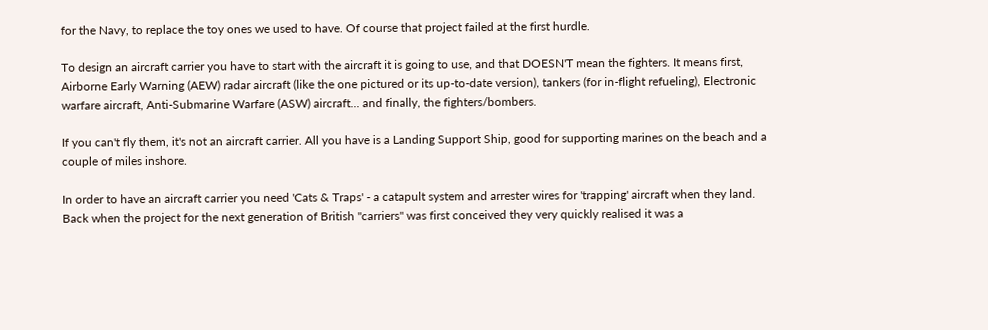for the Navy, to replace the toy ones we used to have. Of course that project failed at the first hurdle.

To design an aircraft carrier you have to start with the aircraft it is going to use, and that DOESN'T mean the fighters. It means first, Airborne Early Warning (AEW) radar aircraft (like the one pictured or its up-to-date version), tankers (for in-flight refueling), Electronic warfare aircraft, Anti-Submarine Warfare (ASW) aircraft... and finally, the fighters/bombers.

If you can't fly them, it's not an aircraft carrier. All you have is a Landing Support Ship, good for supporting marines on the beach and a couple of miles inshore.

In order to have an aircraft carrier you need 'Cats & Traps' - a catapult system and arrester wires for 'trapping' aircraft when they land. Back when the project for the next generation of British "carriers" was first conceived they very quickly realised it was a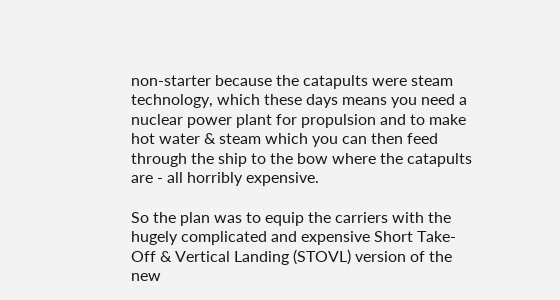non-starter because the catapults were steam technology, which these days means you need a nuclear power plant for propulsion and to make hot water & steam which you can then feed through the ship to the bow where the catapults are - all horribly expensive.

So the plan was to equip the carriers with the hugely complicated and expensive Short Take-Off & Vertical Landing (STOVL) version of the new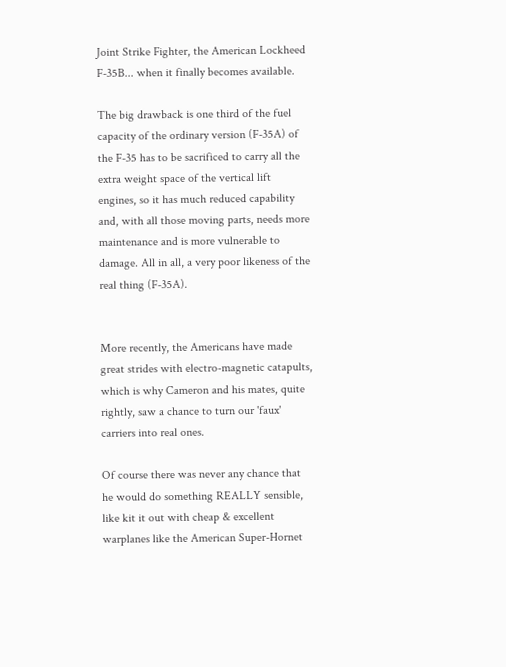Joint Strike Fighter, the American Lockheed F-35B... when it finally becomes available.

The big drawback is one third of the fuel capacity of the ordinary version (F-35A) of the F-35 has to be sacrificed to carry all the extra weight space of the vertical lift engines, so it has much reduced capability and, with all those moving parts, needs more maintenance and is more vulnerable to damage. All in all, a very poor likeness of the real thing (F-35A).


More recently, the Americans have made great strides with electro-magnetic catapults, which is why Cameron and his mates, quite rightly, saw a chance to turn our 'faux' carriers into real ones.

Of course there was never any chance that he would do something REALLY sensible, like kit it out with cheap & excellent warplanes like the American Super-Hornet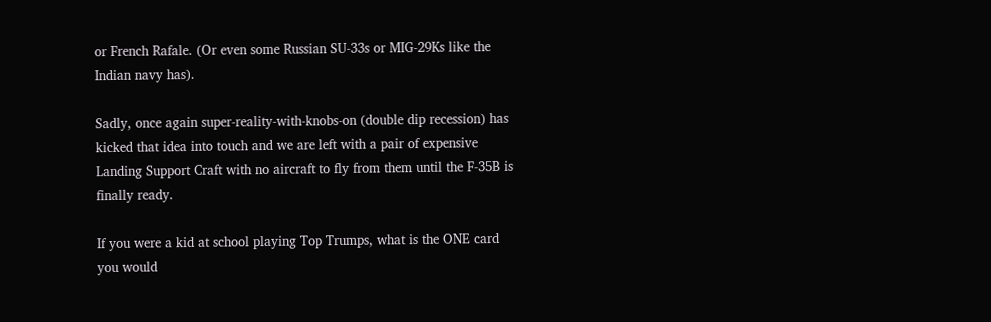or French Rafale. (Or even some Russian SU-33s or MIG-29Ks like the Indian navy has).

Sadly, once again super-reality-with-knobs-on (double dip recession) has kicked that idea into touch and we are left with a pair of expensive Landing Support Craft with no aircraft to fly from them until the F-35B is finally ready.

If you were a kid at school playing Top Trumps, what is the ONE card you would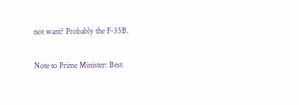not want? Probably the F-35B.

Note to Prime Minister: Best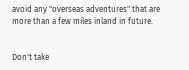avoid any "overseas adventures" that are more than a few miles inland in future.


Don't take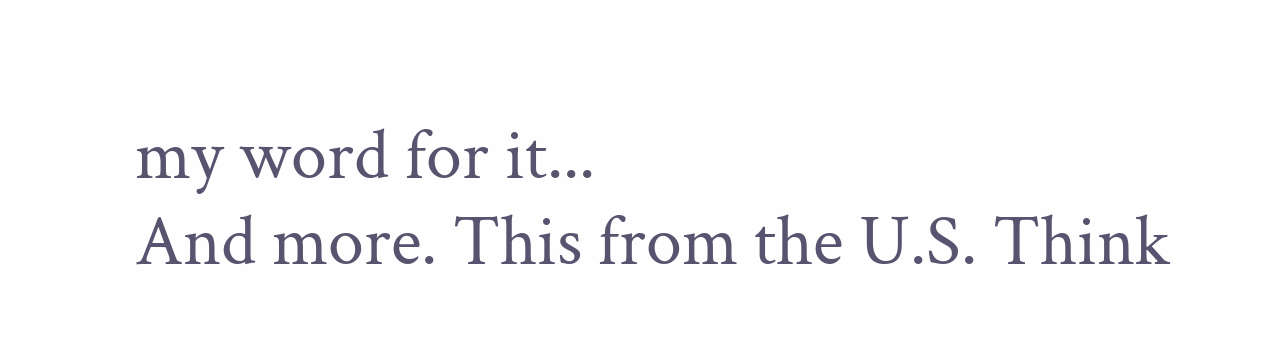my word for it...
And more. This from the U.S. Think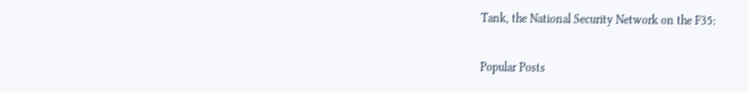Tank, the National Security Network on the F35:

Popular Posts